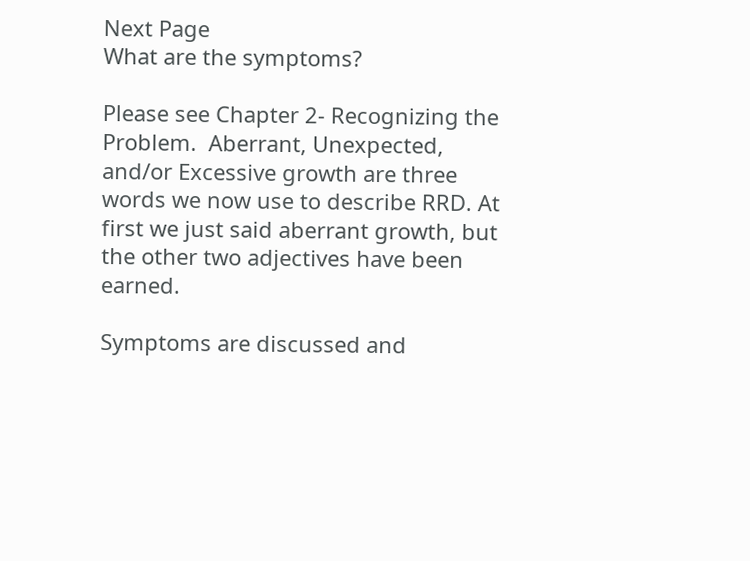Next Page
What are the symptoms?

Please see Chapter 2- Recognizing the Problem.  Aberrant, Unexpected, and/or Excessive growth are three words we now use to describe RRD. At first we just said aberrant growth, but the other two adjectives have been earned.

Symptoms are discussed and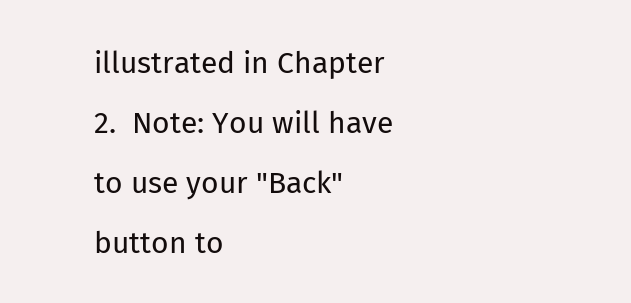illustrated in Chapter 2.  Note: You will have to use your "Back" button to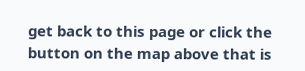get back to this page or click the button on the map above that is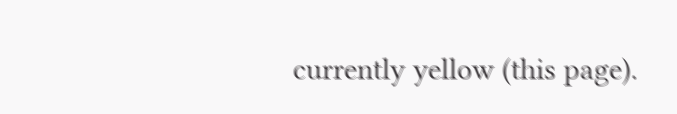currently yellow (this page).